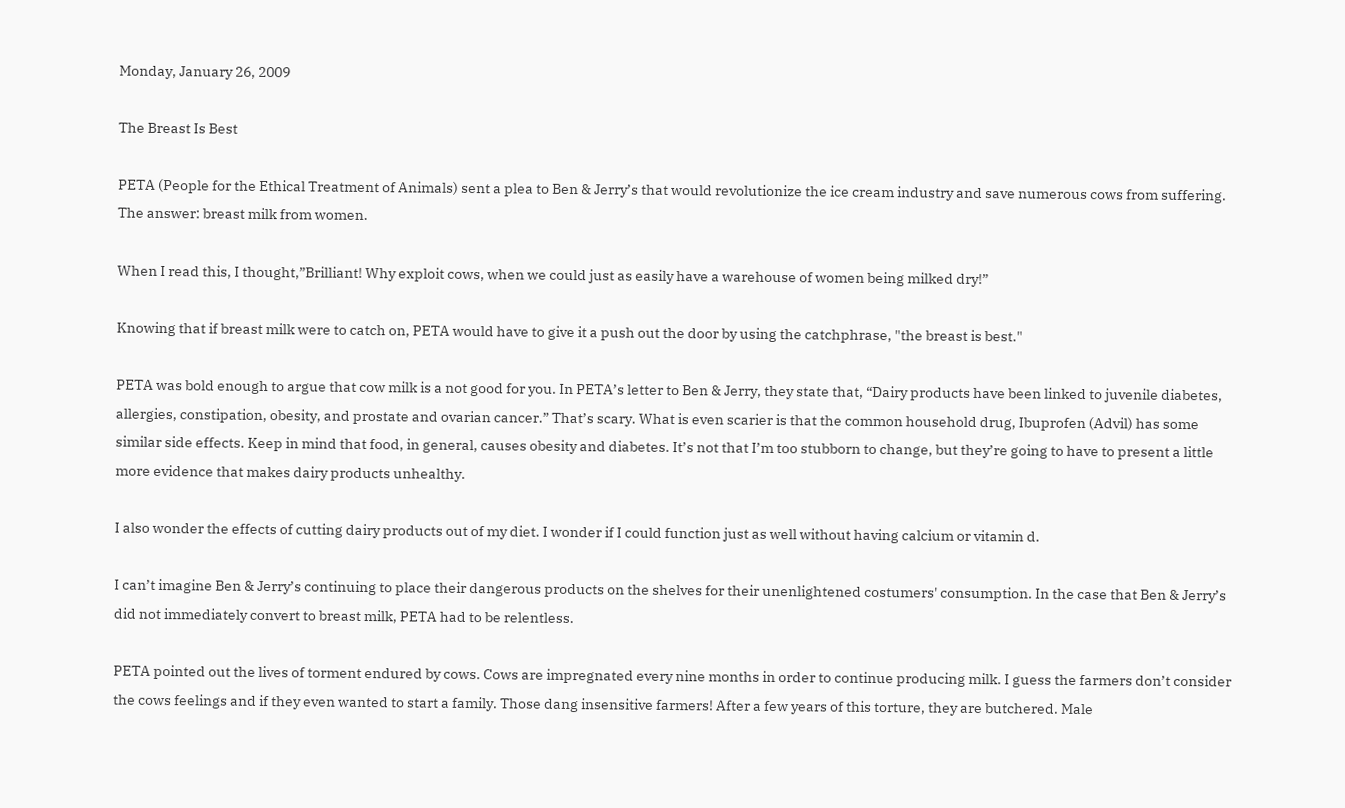Monday, January 26, 2009

The Breast Is Best

PETA (People for the Ethical Treatment of Animals) sent a plea to Ben & Jerry’s that would revolutionize the ice cream industry and save numerous cows from suffering. The answer: breast milk from women.

When I read this, I thought,”Brilliant! Why exploit cows, when we could just as easily have a warehouse of women being milked dry!”

Knowing that if breast milk were to catch on, PETA would have to give it a push out the door by using the catchphrase, "the breast is best."

PETA was bold enough to argue that cow milk is a not good for you. In PETA’s letter to Ben & Jerry, they state that, “Dairy products have been linked to juvenile diabetes, allergies, constipation, obesity, and prostate and ovarian cancer.” That’s scary. What is even scarier is that the common household drug, Ibuprofen (Advil) has some similar side effects. Keep in mind that food, in general, causes obesity and diabetes. It’s not that I’m too stubborn to change, but they’re going to have to present a little more evidence that makes dairy products unhealthy.

I also wonder the effects of cutting dairy products out of my diet. I wonder if I could function just as well without having calcium or vitamin d.

I can’t imagine Ben & Jerry’s continuing to place their dangerous products on the shelves for their unenlightened costumers' consumption. In the case that Ben & Jerry’s did not immediately convert to breast milk, PETA had to be relentless.

PETA pointed out the lives of torment endured by cows. Cows are impregnated every nine months in order to continue producing milk. I guess the farmers don’t consider the cows feelings and if they even wanted to start a family. Those dang insensitive farmers! After a few years of this torture, they are butchered. Male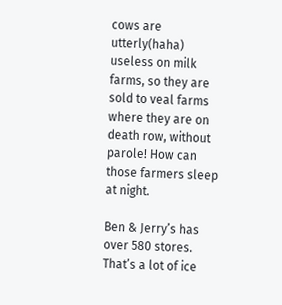cows are utterly(haha) useless on milk farms, so they are sold to veal farms where they are on death row, without parole! How can those farmers sleep at night.

Ben & Jerry’s has over 580 stores. That’s a lot of ice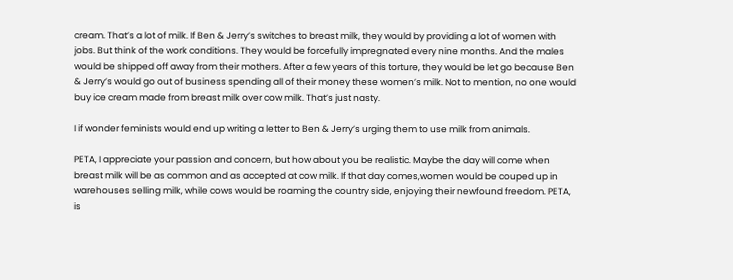cream. That’s a lot of milk. If Ben & Jerry’s switches to breast milk, they would by providing a lot of women with jobs. But think of the work conditions. They would be forcefully impregnated every nine months. And the males would be shipped off away from their mothers. After a few years of this torture, they would be let go because Ben & Jerry’s would go out of business spending all of their money these women’s milk. Not to mention, no one would buy ice cream made from breast milk over cow milk. That’s just nasty.

I if wonder feminists would end up writing a letter to Ben & Jerry’s urging them to use milk from animals.

PETA, I appreciate your passion and concern, but how about you be realistic. Maybe the day will come when breast milk will be as common and as accepted at cow milk. If that day comes,women would be couped up in warehouses selling milk, while cows would be roaming the country side, enjoying their newfound freedom. PETA, is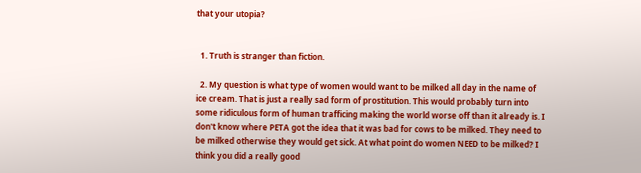that your utopia?


  1. Truth is stranger than fiction.

  2. My question is what type of women would want to be milked all day in the name of ice cream. That is just a really sad form of prostitution. This would probably turn into some ridiculous form of human trafficing making the world worse off than it already is. I don't know where PETA got the idea that it was bad for cows to be milked. They need to be milked otherwise they would get sick. At what point do women NEED to be milked? I think you did a really good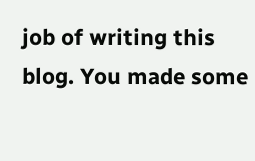job of writing this blog. You made some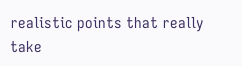realistic points that really take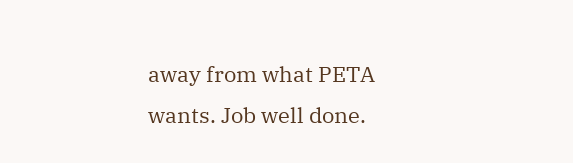away from what PETA wants. Job well done.